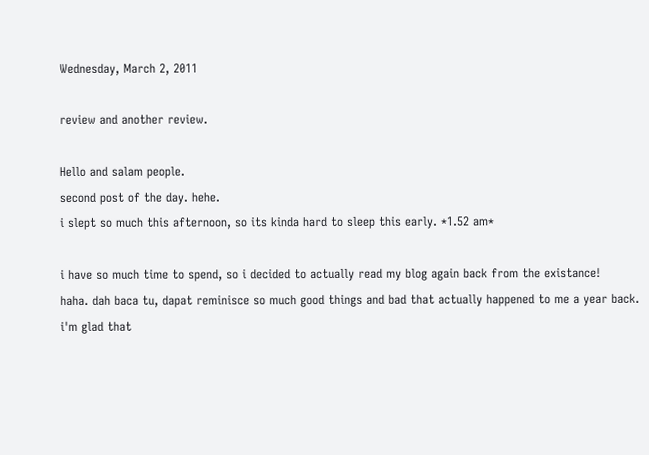Wednesday, March 2, 2011

review and another review.

Hello and salam people.
second post of the day. hehe.
i slept so much this afternoon, so its kinda hard to sleep this early. *1.52 am*

i have so much time to spend, so i decided to actually read my blog again back from the existance!
haha. dah baca tu, dapat reminisce so much good things and bad that actually happened to me a year back. i'm glad that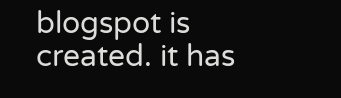blogspot is created. it has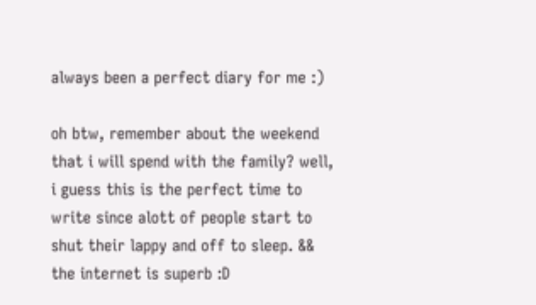always been a perfect diary for me :)

oh btw, remember about the weekend that i will spend with the family? well, i guess this is the perfect time to write since alott of people start to shut their lappy and off to sleep. && the internet is superb :D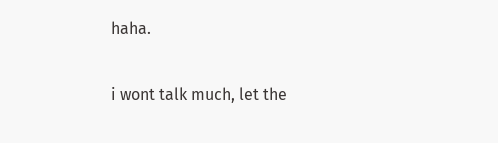haha.

i wont talk much, let the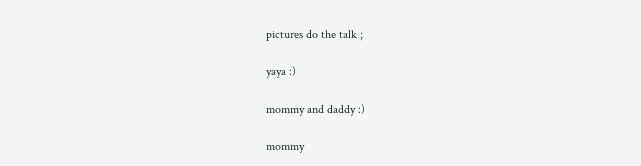pictures do the talk ;

yaya :)

mommy and daddy :)

mommy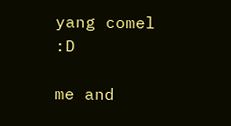yang comel :D

me and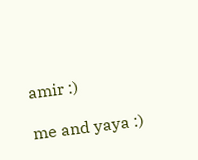amir :)

me and yaya :)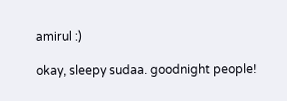amirul :)

okay, sleepy sudaa. goodnight people!